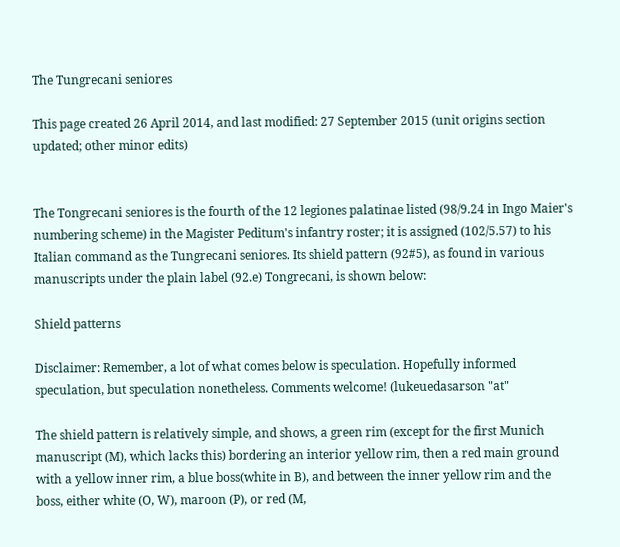The Tungrecani seniores

This page created 26 April 2014, and last modified: 27 September 2015 (unit origins section updated; other minor edits)


The Tongrecani seniores is the fourth of the 12 legiones palatinae listed (98/9.24 in Ingo Maier's numbering scheme) in the Magister Peditum's infantry roster; it is assigned (102/5.57) to his Italian command as the Tungrecani seniores. Its shield pattern (92#5), as found in various manuscripts under the plain label (92.e) Tongrecani, is shown below:

Shield patterns

Disclaimer: Remember, a lot of what comes below is speculation. Hopefully informed speculation, but speculation nonetheless. Comments welcome! (lukeuedasarson "at"

The shield pattern is relatively simple, and shows, a green rim (except for the first Munich manuscript (M), which lacks this) bordering an interior yellow rim, then a red main ground with a yellow inner rim, a blue boss(white in B), and between the inner yellow rim and the boss, either white (O, W), maroon (P), or red (M,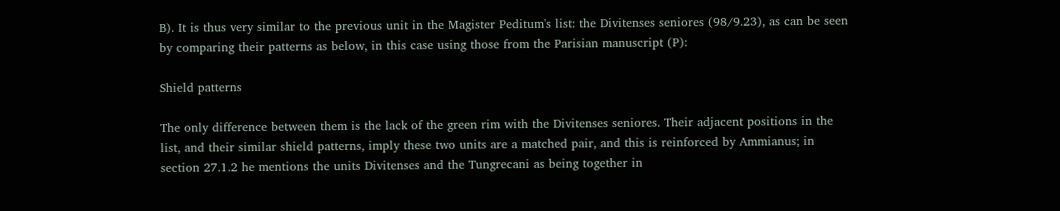B). It is thus very similar to the previous unit in the Magister Peditum's list: the Divitenses seniores (98/9.23), as can be seen by comparing their patterns as below, in this case using those from the Parisian manuscript (P):

Shield patterns

The only difference between them is the lack of the green rim with the Divitenses seniores. Their adjacent positions in the list, and their similar shield patterns, imply these two units are a matched pair, and this is reinforced by Ammianus; in section 27.1.2 he mentions the units Divitenses and the Tungrecani as being together in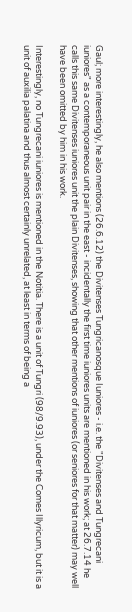Gaul; more interestingly, he also mentions (26.6.12) the Divitenses Tungricanosque Iuniores - i.e. the "Divitenses and Tungrecani iuniores" as a contemporaneous unit pair in the east - incidentally the first time iuniores units are mentioned in his work; at 26.7.14 he calls this same Divitenses iuniores unit the plain Divitenses, showing that other mentions of iuniores (or seniores for that matter) may well have been omitted by him in his work.

Interestingly, no Tungrecani iuniores is mentioned in the Notitia. There is a unit of Tungri (98/9.93), under the Comes Illyricum, but it is a unit of auxilia palatina and thus almost certainly unrelated, at least in terms of being a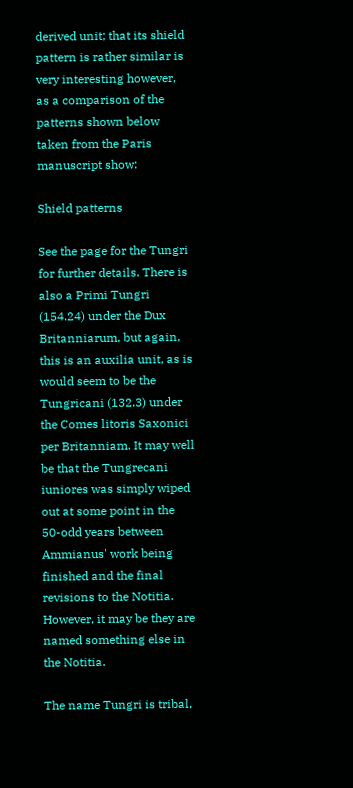derived unit; that its shield pattern is rather similar is very interesting however, as a comparison of the patterns shown below taken from the Paris manuscript show:

Shield patterns

See the page for the Tungri for further details. There is also a Primi Tungri (154.24) under the Dux Britanniarum, but again, this is an auxilia unit, as is would seem to be the Tungricani (132.3) under the Comes litoris Saxonici per Britanniam. It may well be that the Tungrecani iuniores was simply wiped out at some point in the 50-odd years between Ammianus' work being finished and the final revisions to the Notitia. However, it may be they are named something else in the Notitia.

The name Tungri is tribal,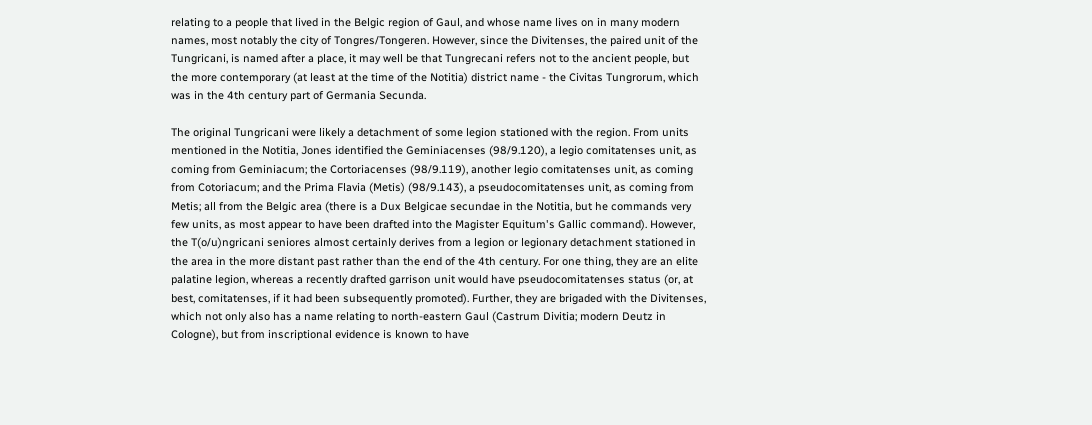relating to a people that lived in the Belgic region of Gaul, and whose name lives on in many modern names, most notably the city of Tongres/Tongeren. However, since the Divitenses, the paired unit of the Tungricani, is named after a place, it may well be that Tungrecani refers not to the ancient people, but the more contemporary (at least at the time of the Notitia) district name - the Civitas Tungrorum, which was in the 4th century part of Germania Secunda.

The original Tungricani were likely a detachment of some legion stationed with the region. From units mentioned in the Notitia, Jones identified the Geminiacenses (98/9.120), a legio comitatenses unit, as coming from Geminiacum; the Cortoriacenses (98/9.119), another legio comitatenses unit, as coming from Cotoriacum; and the Prima Flavia (Metis) (98/9.143), a pseudocomitatenses unit, as coming from Metis; all from the Belgic area (there is a Dux Belgicae secundae in the Notitia, but he commands very few units, as most appear to have been drafted into the Magister Equitum's Gallic command). However, the T(o/u)ngricani seniores almost certainly derives from a legion or legionary detachment stationed in the area in the more distant past rather than the end of the 4th century. For one thing, they are an elite palatine legion, whereas a recently drafted garrison unit would have pseudocomitatenses status (or, at best, comitatenses, if it had been subsequently promoted). Further, they are brigaded with the Divitenses, which not only also has a name relating to north-eastern Gaul (Castrum Divitia; modern Deutz in Cologne), but from inscriptional evidence is known to have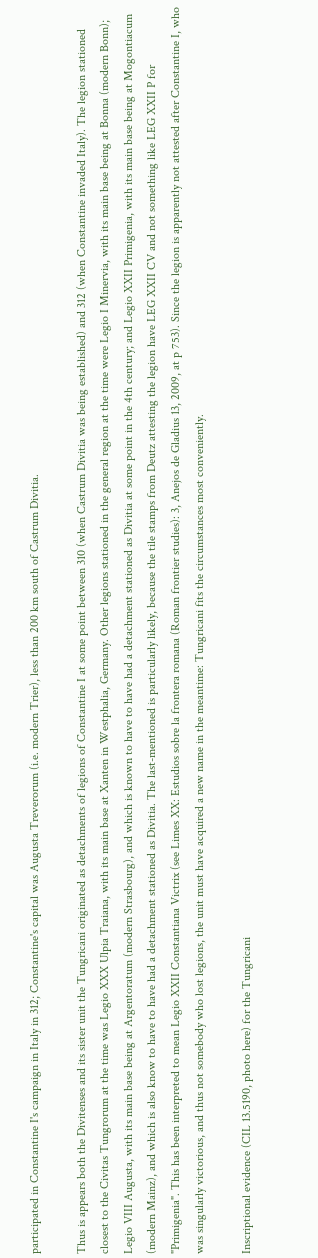participated in Constantine I's campaign in Italy in 312; Constantine's capital was Augusta Treverorum (i.e. modern Trier), less than 200 km south of Castrum Divitia.

Thus is appears both the Divitenses and its sister unit the Tungricani originated as detachments of legions of Constantine I at some point between 310 (when Castrum Divitia was being established) and 312 (when Constantine invaded Italy). The legion stationed closest to the Civitas Tungrorum at the time was Legio XXX Ulpia Traiana, with its main base at Xanten in Westphalia, Germany. Other legions stationed in the general region at the time were Legio I Minervia, with its main base being at Bonna (modern Bonn); Legio VIII Augusta, with its main base being at Argentoratum (modern Strasbourg), and which is known to have to have had a detachment stationed as Divitia at some point in the 4th century; and Legio XXII Primigenia, with its main base being at Mogontiacum (modern Mainz), and which is also know to have to have had a detachment stationed as Divitia. The last-mentioned is particularly likely, because the tile stamps from Deutz attesting the legion have LEG XXII CV and not something like LEG XXII P for "Primigenia". This has been interpreted to mean Legio XXII Constantiana Victrix (see Limes XX: Estudios sobre la frontera romana (Roman frontier studies): 3, Anejos de Gladius 13, 2009, at p 753). Since the legion is apparently not attested after Constantine I, who was singularly victorious, and thus not somebody who lost legions, the unit must have acquired a new name in the meantime: Tungricani fits the circumstances most conveniently.

Inscriptional evidence (CIL 13.5190, photo here) for the Tungricani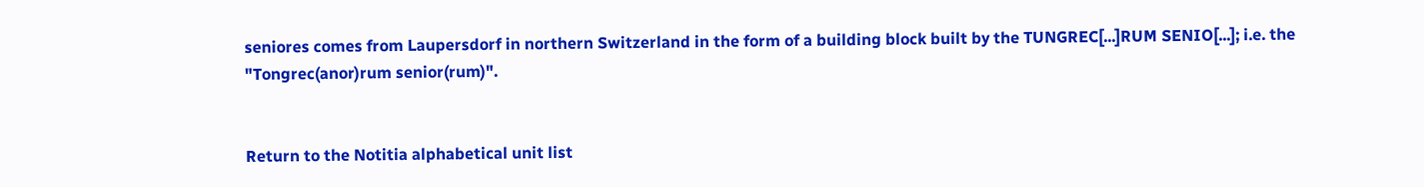seniores comes from Laupersdorf in northern Switzerland in the form of a building block built by the TUNGREC[...]RUM SENIO[...]; i.e. the "Tongrec(anor)rum senior(rum)".


Return to the Notitia alphabetical unit list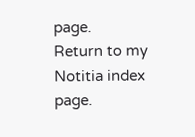page.
Return to my Notitia index page.